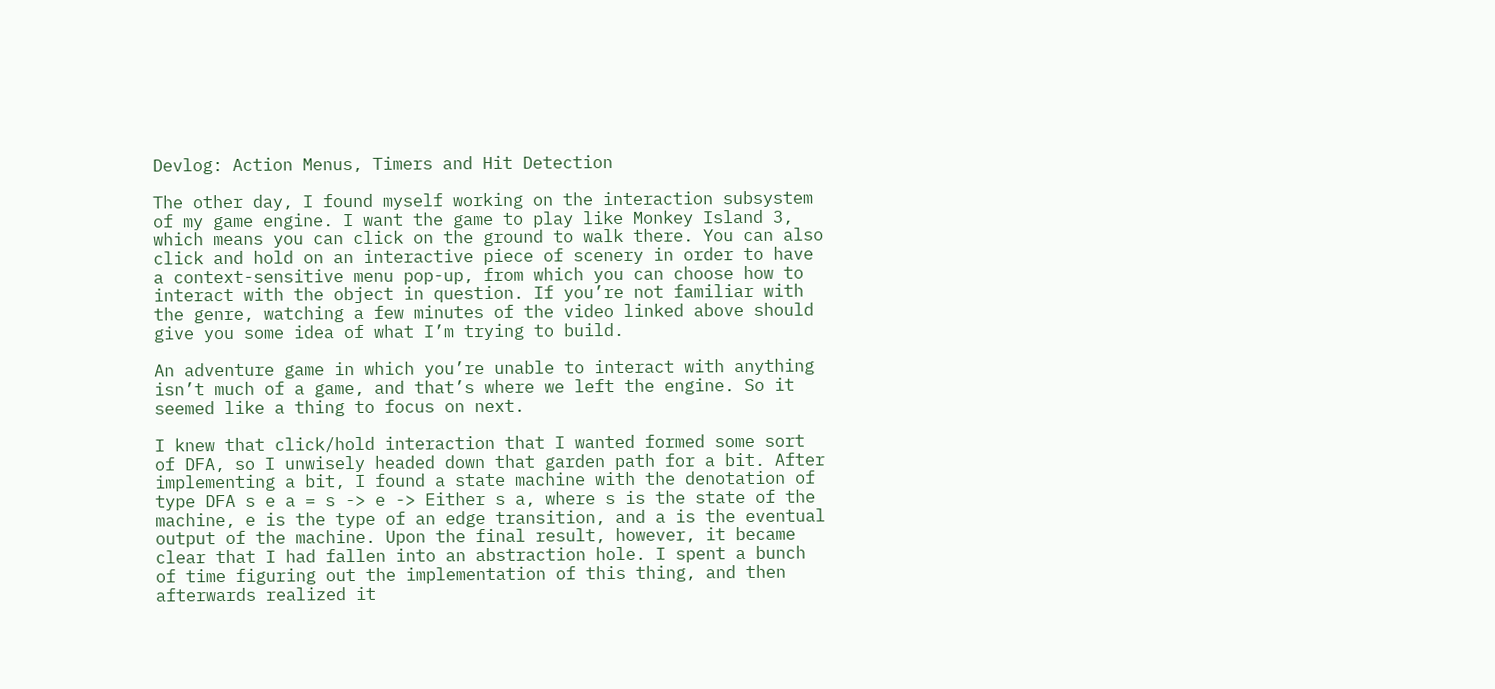Devlog: Action Menus, Timers and Hit Detection

The other day, I found myself working on the interaction subsystem of my game engine. I want the game to play like Monkey Island 3, which means you can click on the ground to walk there. You can also click and hold on an interactive piece of scenery in order to have a context-sensitive menu pop-up, from which you can choose how to interact with the object in question. If you’re not familiar with the genre, watching a few minutes of the video linked above should give you some idea of what I’m trying to build.

An adventure game in which you’re unable to interact with anything isn’t much of a game, and that’s where we left the engine. So it seemed like a thing to focus on next.

I knew that click/hold interaction that I wanted formed some sort of DFA, so I unwisely headed down that garden path for a bit. After implementing a bit, I found a state machine with the denotation of type DFA s e a = s -> e -> Either s a, where s is the state of the machine, e is the type of an edge transition, and a is the eventual output of the machine. Upon the final result, however, it became clear that I had fallen into an abstraction hole. I spent a bunch of time figuring out the implementation of this thing, and then afterwards realized it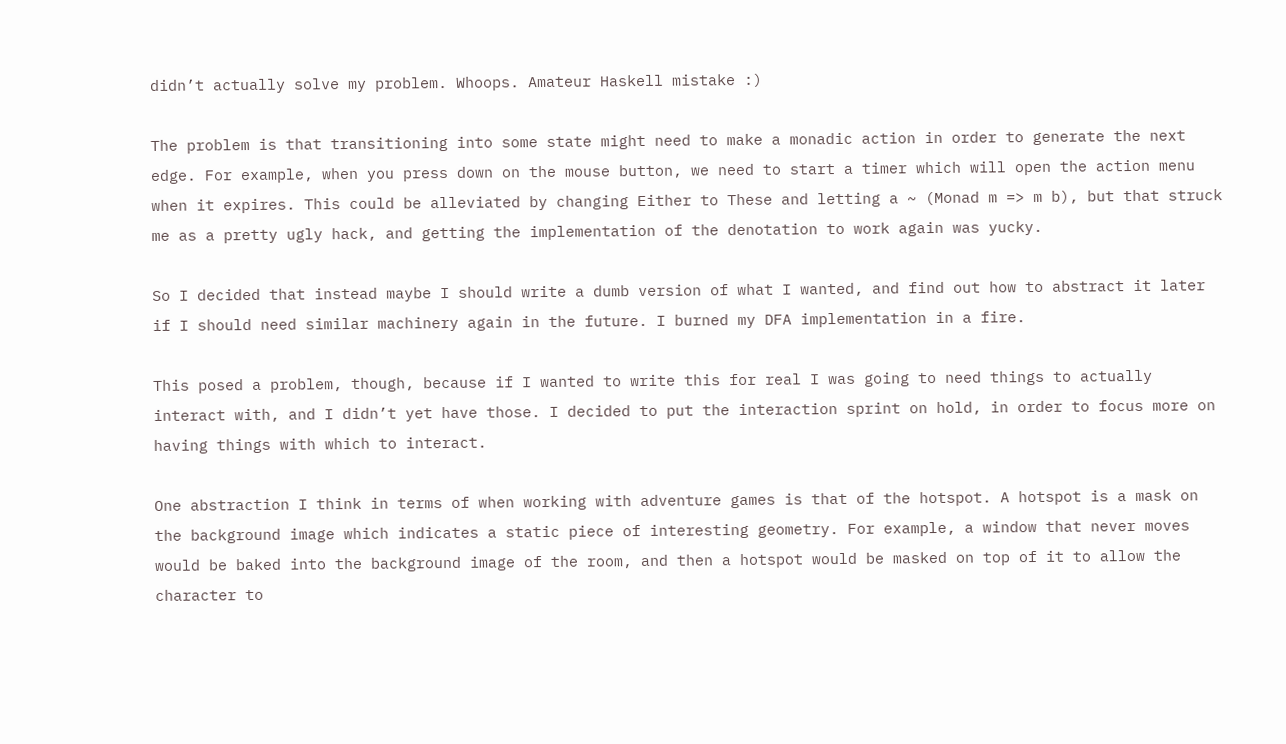didn’t actually solve my problem. Whoops. Amateur Haskell mistake :)

The problem is that transitioning into some state might need to make a monadic action in order to generate the next edge. For example, when you press down on the mouse button, we need to start a timer which will open the action menu when it expires. This could be alleviated by changing Either to These and letting a ~ (Monad m => m b), but that struck me as a pretty ugly hack, and getting the implementation of the denotation to work again was yucky.

So I decided that instead maybe I should write a dumb version of what I wanted, and find out how to abstract it later if I should need similar machinery again in the future. I burned my DFA implementation in a fire.

This posed a problem, though, because if I wanted to write this for real I was going to need things to actually interact with, and I didn’t yet have those. I decided to put the interaction sprint on hold, in order to focus more on having things with which to interact.

One abstraction I think in terms of when working with adventure games is that of the hotspot. A hotspot is a mask on the background image which indicates a static piece of interesting geometry. For example, a window that never moves would be baked into the background image of the room, and then a hotspot would be masked on top of it to allow the character to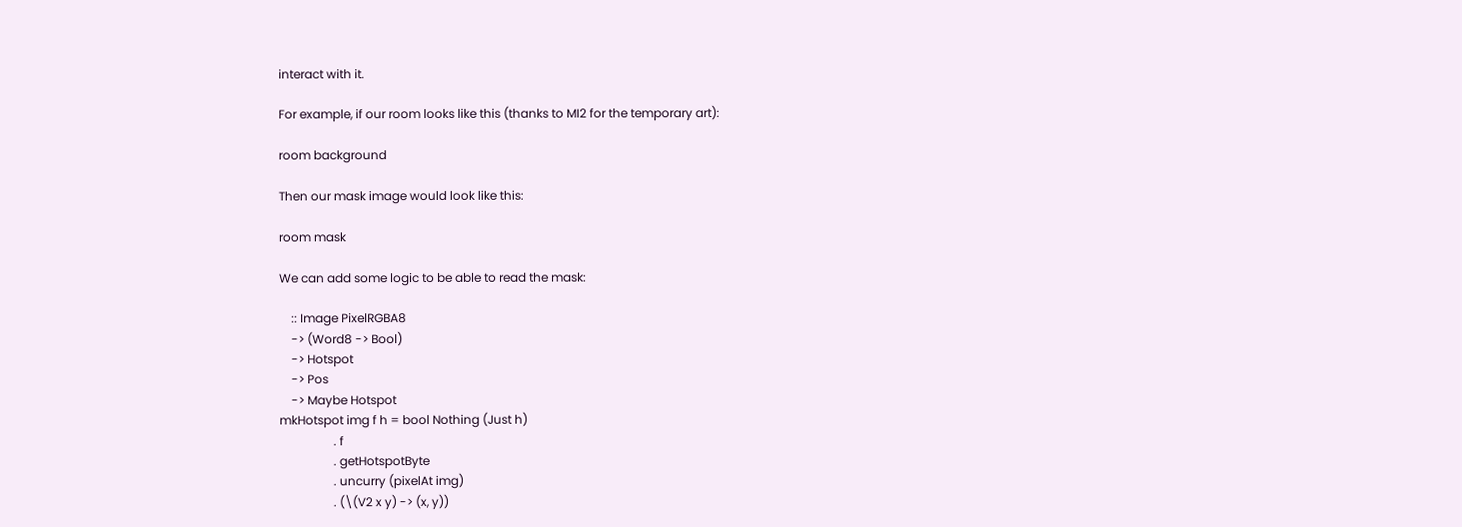interact with it.

For example, if our room looks like this (thanks to MI2 for the temporary art):

room background

Then our mask image would look like this:

room mask

We can add some logic to be able to read the mask:

    :: Image PixelRGBA8
    -> (Word8 -> Bool)
    -> Hotspot
    -> Pos
    -> Maybe Hotspot
mkHotspot img f h = bool Nothing (Just h)
                  . f
                  . getHotspotByte
                  . uncurry (pixelAt img)
                  . (\(V2 x y) -> (x, y))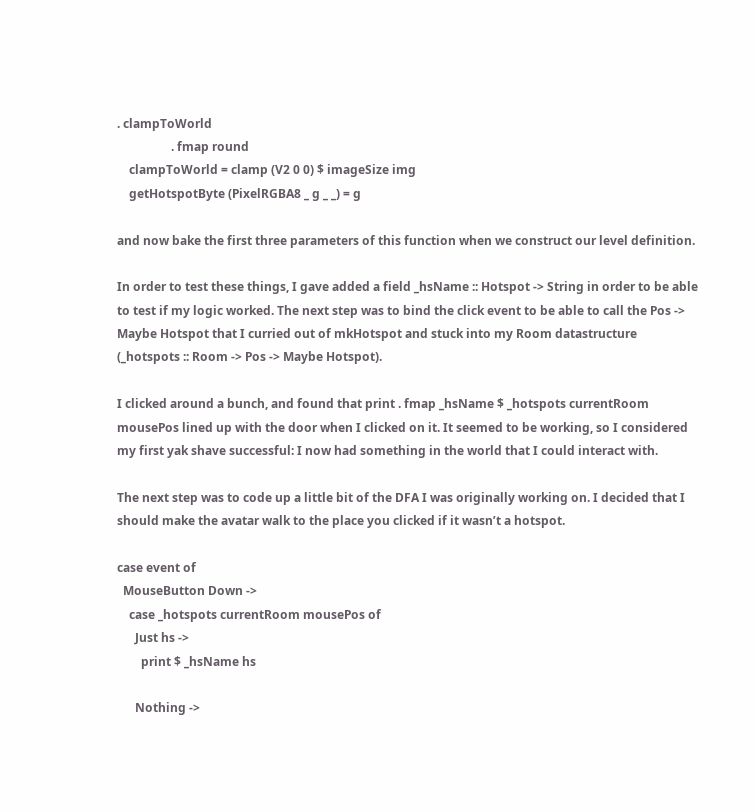. clampToWorld
                  . fmap round
    clampToWorld = clamp (V2 0 0) $ imageSize img
    getHotspotByte (PixelRGBA8 _ g _ _) = g

and now bake the first three parameters of this function when we construct our level definition.

In order to test these things, I gave added a field _hsName :: Hotspot -> String in order to be able to test if my logic worked. The next step was to bind the click event to be able to call the Pos -> Maybe Hotspot that I curried out of mkHotspot and stuck into my Room datastructure (_hotspots :: Room -> Pos -> Maybe Hotspot).

I clicked around a bunch, and found that print . fmap _hsName $ _hotspots currentRoom mousePos lined up with the door when I clicked on it. It seemed to be working, so I considered my first yak shave successful: I now had something in the world that I could interact with.

The next step was to code up a little bit of the DFA I was originally working on. I decided that I should make the avatar walk to the place you clicked if it wasn’t a hotspot.

case event of
  MouseButton Down ->
    case _hotspots currentRoom mousePos of
      Just hs ->
        print $ _hsName hs

      Nothing ->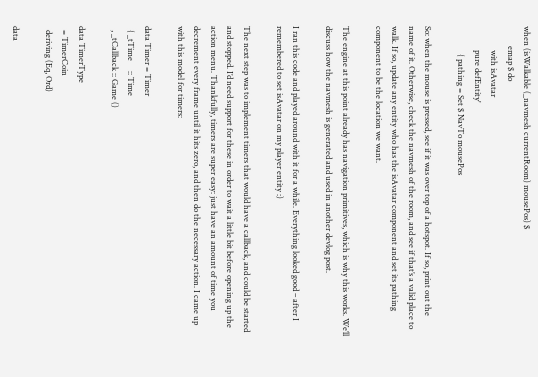when (isWalkable (_navmesh currentRoom) mousePos) $
          emap $ do
            with isAvatar
            pure defEntity'
              { pathing = Set $ NavTo mousePos

So: when the mouse is pressed, see if it was over top of a hotspot. If so, print out the name of it. Otherwise, check the navmesh of the room, and see if that’s a valid place to walk. If so, update any entity who has the isAvatar component and set its pathing component to be the location we want.

The engine at this point already has navigation primitives, which is why this works. We’ll discuss how the navmesh is generated and used in another devlog post.

I ran this code and played around with it for a while. Everything looked good – after I remembered to set isAvatar on my player entity :)

The next step was to implement timers that would have a callback, and could be started and stopped. I’d need support for these in order to wait a little bit before opening up the action menu. Thankfully, timers are super easy: just have an amount of time you decrement every frame until it hits zero, and then do the necessary action. I came up with this model for timers:

data Timer = Timer
  { _tTime     :: Time
  , _tCallback :: Game ()

data TimerType
  = TimerCoin
  deriving (Eq, Ord)

data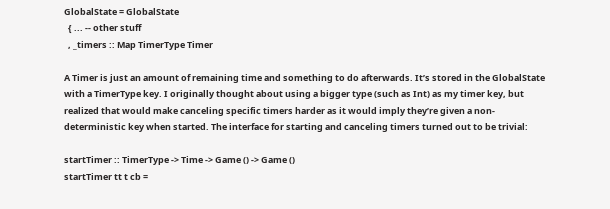GlobalState = GlobalState
  { ... -- other stuff
  , _timers :: Map TimerType Timer

A Timer is just an amount of remaining time and something to do afterwards. It’s stored in the GlobalState with a TimerType key. I originally thought about using a bigger type (such as Int) as my timer key, but realized that would make canceling specific timers harder as it would imply they’re given a non-deterministic key when started. The interface for starting and canceling timers turned out to be trivial:

startTimer :: TimerType -> Time -> Game () -> Game ()
startTimer tt t cb =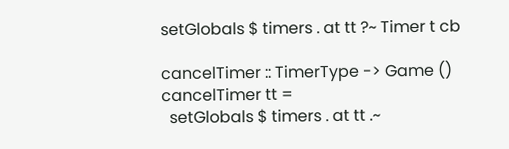setGlobals $ timers . at tt ?~ Timer t cb

cancelTimer :: TimerType -> Game ()
cancelTimer tt =
  setGlobals $ timers . at tt .~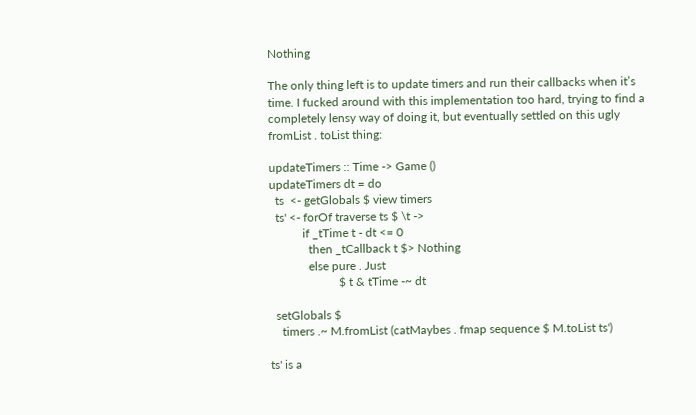Nothing

The only thing left is to update timers and run their callbacks when it’s time. I fucked around with this implementation too hard, trying to find a completely lensy way of doing it, but eventually settled on this ugly fromList . toList thing:

updateTimers :: Time -> Game ()
updateTimers dt = do
  ts  <- getGlobals $ view timers
  ts' <- forOf traverse ts $ \t ->
           if _tTime t - dt <= 0
             then _tCallback t $> Nothing
             else pure . Just
                       $ t & tTime -~ dt

  setGlobals $
    timers .~ M.fromList (catMaybes . fmap sequence $ M.toList ts')

ts' is a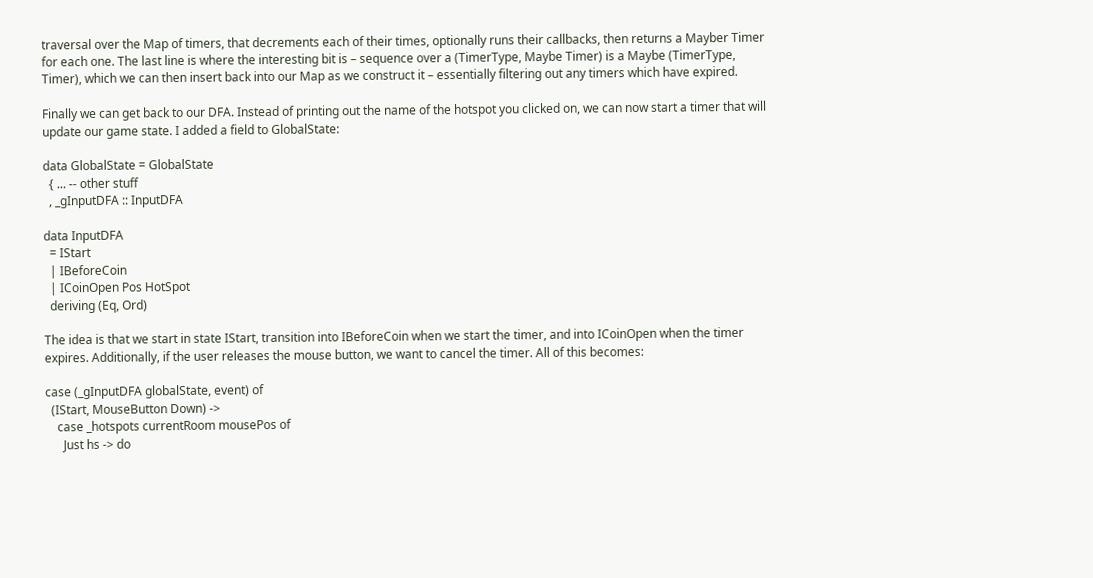traversal over the Map of timers, that decrements each of their times, optionally runs their callbacks, then returns a Mayber Timer for each one. The last line is where the interesting bit is – sequence over a (TimerType, Maybe Timer) is a Maybe (TimerType, Timer), which we can then insert back into our Map as we construct it – essentially filtering out any timers which have expired.

Finally we can get back to our DFA. Instead of printing out the name of the hotspot you clicked on, we can now start a timer that will update our game state. I added a field to GlobalState:

data GlobalState = GlobalState
  { ... -- other stuff
  , _gInputDFA :: InputDFA

data InputDFA
  = IStart
  | IBeforeCoin
  | ICoinOpen Pos HotSpot
  deriving (Eq, Ord)

The idea is that we start in state IStart, transition into IBeforeCoin when we start the timer, and into ICoinOpen when the timer expires. Additionally, if the user releases the mouse button, we want to cancel the timer. All of this becomes:

case (_gInputDFA globalState, event) of
  (IStart, MouseButton Down) ->
    case _hotspots currentRoom mousePos of
      Just hs -> do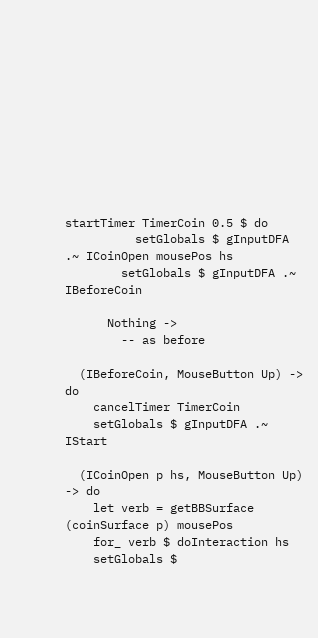startTimer TimerCoin 0.5 $ do
          setGlobals $ gInputDFA .~ ICoinOpen mousePos hs
        setGlobals $ gInputDFA .~ IBeforeCoin

      Nothing ->
        -- as before

  (IBeforeCoin, MouseButton Up) -> do
    cancelTimer TimerCoin
    setGlobals $ gInputDFA .~ IStart

  (ICoinOpen p hs, MouseButton Up) -> do
    let verb = getBBSurface (coinSurface p) mousePos
    for_ verb $ doInteraction hs
    setGlobals $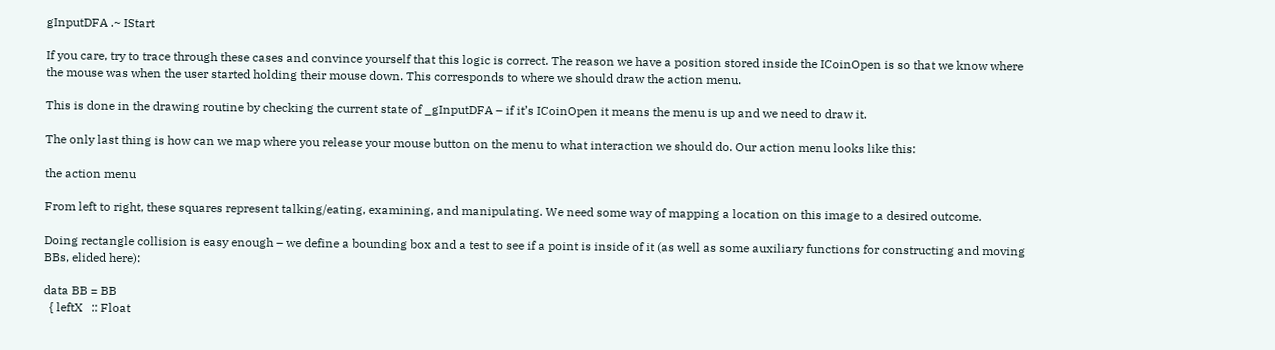gInputDFA .~ IStart

If you care, try to trace through these cases and convince yourself that this logic is correct. The reason we have a position stored inside the ICoinOpen is so that we know where the mouse was when the user started holding their mouse down. This corresponds to where we should draw the action menu.

This is done in the drawing routine by checking the current state of _gInputDFA – if it’s ICoinOpen it means the menu is up and we need to draw it.

The only last thing is how can we map where you release your mouse button on the menu to what interaction we should do. Our action menu looks like this:

the action menu

From left to right, these squares represent talking/eating, examining, and manipulating. We need some way of mapping a location on this image to a desired outcome.

Doing rectangle collision is easy enough – we define a bounding box and a test to see if a point is inside of it (as well as some auxiliary functions for constructing and moving BBs, elided here):

data BB = BB
  { leftX   :: Float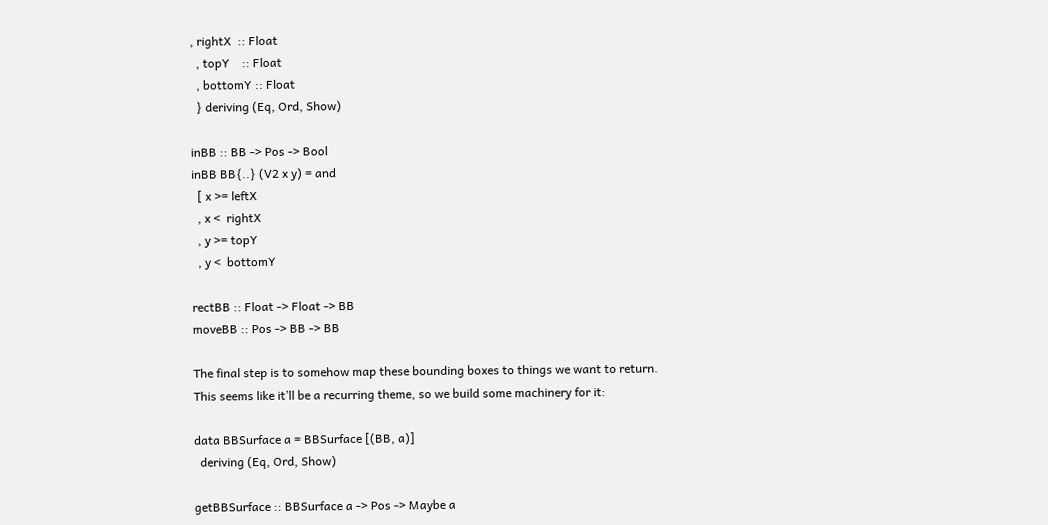, rightX  :: Float
  , topY    :: Float
  , bottomY :: Float
  } deriving (Eq, Ord, Show)

inBB :: BB -> Pos -> Bool
inBB BB{..} (V2 x y) = and
  [ x >= leftX
  , x <  rightX
  , y >= topY
  , y <  bottomY

rectBB :: Float -> Float -> BB
moveBB :: Pos -> BB -> BB

The final step is to somehow map these bounding boxes to things we want to return. This seems like it’ll be a recurring theme, so we build some machinery for it:

data BBSurface a = BBSurface [(BB, a)]
  deriving (Eq, Ord, Show)

getBBSurface :: BBSurface a -> Pos -> Maybe a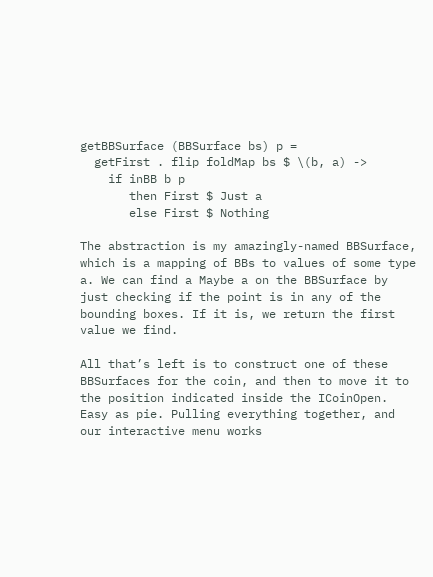getBBSurface (BBSurface bs) p =
  getFirst . flip foldMap bs $ \(b, a) ->
    if inBB b p
       then First $ Just a
       else First $ Nothing

The abstraction is my amazingly-named BBSurface, which is a mapping of BBs to values of some type a. We can find a Maybe a on the BBSurface by just checking if the point is in any of the bounding boxes. If it is, we return the first value we find.

All that’s left is to construct one of these BBSurfaces for the coin, and then to move it to the position indicated inside the ICoinOpen. Easy as pie. Pulling everything together, and our interactive menu works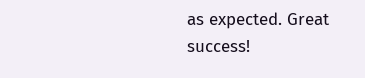as expected. Great success!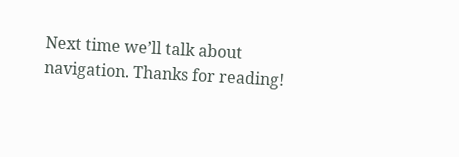Next time we’ll talk about navigation. Thanks for reading!